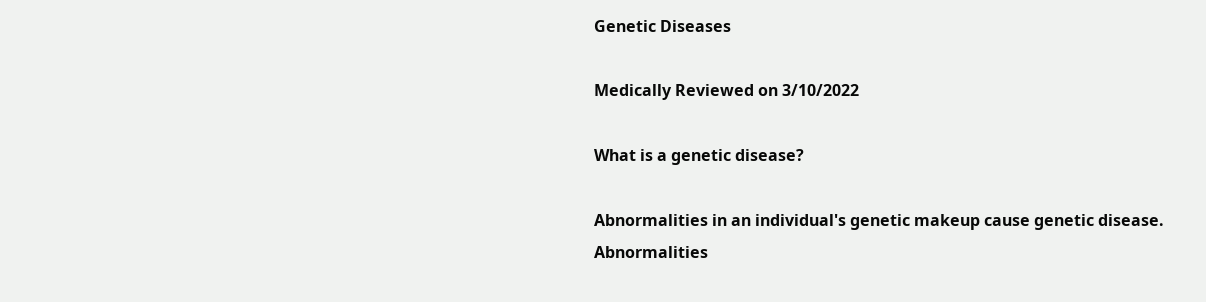Genetic Diseases

Medically Reviewed on 3/10/2022

What is a genetic disease?

Abnormalities in an individual's genetic makeup cause genetic disease.
Abnormalities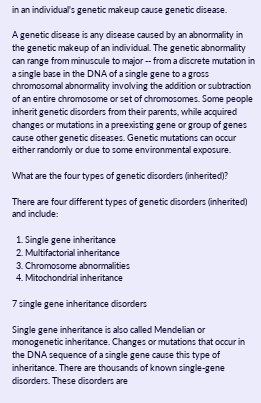in an individual's genetic makeup cause genetic disease.

A genetic disease is any disease caused by an abnormality in the genetic makeup of an individual. The genetic abnormality can range from minuscule to major -- from a discrete mutation in a single base in the DNA of a single gene to a gross chromosomal abnormality involving the addition or subtraction of an entire chromosome or set of chromosomes. Some people inherit genetic disorders from their parents, while acquired changes or mutations in a preexisting gene or group of genes cause other genetic diseases. Genetic mutations can occur either randomly or due to some environmental exposure.

What are the four types of genetic disorders (inherited)?

There are four different types of genetic disorders (inherited) and include:

  1. Single gene inheritance
  2. Multifactorial inheritance
  3. Chromosome abnormalities
  4. Mitochondrial inheritance

7 single gene inheritance disorders

Single gene inheritance is also called Mendelian or monogenetic inheritance. Changes or mutations that occur in the DNA sequence of a single gene cause this type of inheritance. There are thousands of known single-gene disorders. These disorders are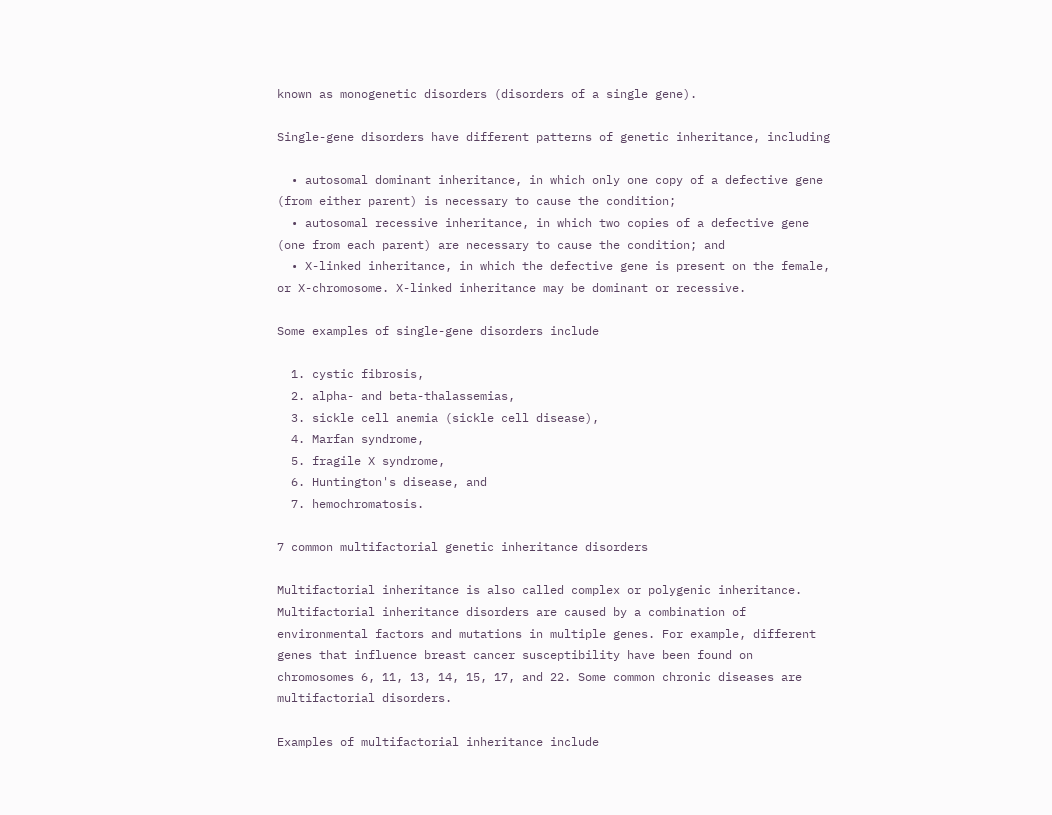known as monogenetic disorders (disorders of a single gene).

Single-gene disorders have different patterns of genetic inheritance, including

  • autosomal dominant inheritance, in which only one copy of a defective gene (from either parent) is necessary to cause the condition;
  • autosomal recessive inheritance, in which two copies of a defective gene (one from each parent) are necessary to cause the condition; and
  • X-linked inheritance, in which the defective gene is present on the female, or X-chromosome. X-linked inheritance may be dominant or recessive.

Some examples of single-gene disorders include

  1. cystic fibrosis,
  2. alpha- and beta-thalassemias,
  3. sickle cell anemia (sickle cell disease),
  4. Marfan syndrome,
  5. fragile X syndrome,
  6. Huntington's disease, and
  7. hemochromatosis.

7 common multifactorial genetic inheritance disorders

Multifactorial inheritance is also called complex or polygenic inheritance. Multifactorial inheritance disorders are caused by a combination of environmental factors and mutations in multiple genes. For example, different genes that influence breast cancer susceptibility have been found on chromosomes 6, 11, 13, 14, 15, 17, and 22. Some common chronic diseases are multifactorial disorders.

Examples of multifactorial inheritance include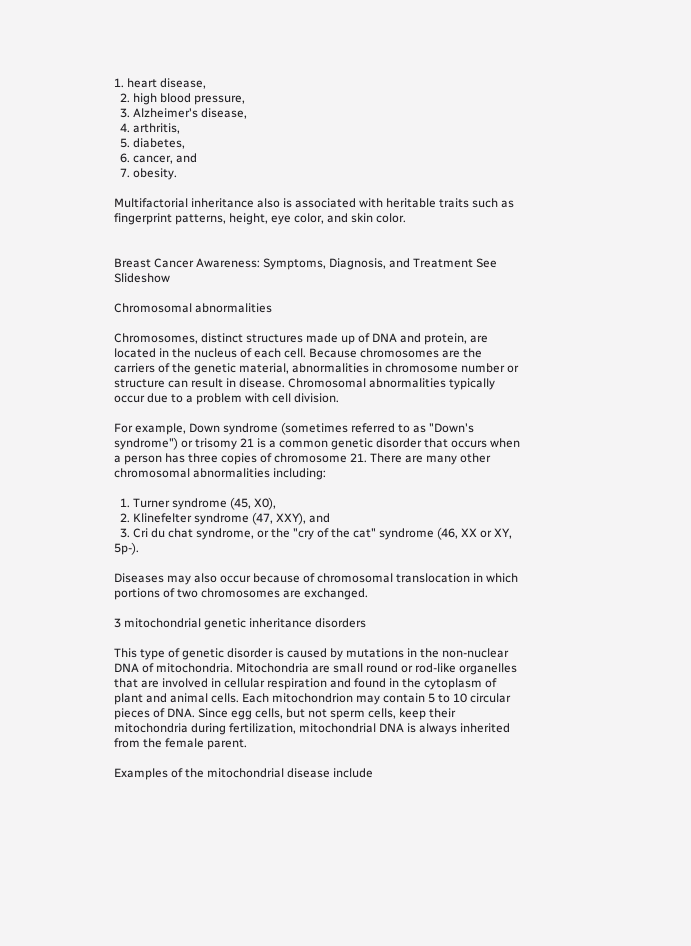1. heart disease,
  2. high blood pressure,
  3. Alzheimer's disease,
  4. arthritis,
  5. diabetes,
  6. cancer, and
  7. obesity.

Multifactorial inheritance also is associated with heritable traits such as fingerprint patterns, height, eye color, and skin color.


Breast Cancer Awareness: Symptoms, Diagnosis, and Treatment See Slideshow

Chromosomal abnormalities

Chromosomes, distinct structures made up of DNA and protein, are located in the nucleus of each cell. Because chromosomes are the carriers of the genetic material, abnormalities in chromosome number or structure can result in disease. Chromosomal abnormalities typically occur due to a problem with cell division.

For example, Down syndrome (sometimes referred to as "Down's syndrome") or trisomy 21 is a common genetic disorder that occurs when a person has three copies of chromosome 21. There are many other chromosomal abnormalities including:

  1. Turner syndrome (45, X0),
  2. Klinefelter syndrome (47, XXY), and
  3. Cri du chat syndrome, or the "cry of the cat" syndrome (46, XX or XY, 5p-).

Diseases may also occur because of chromosomal translocation in which portions of two chromosomes are exchanged.

3 mitochondrial genetic inheritance disorders

This type of genetic disorder is caused by mutations in the non-nuclear DNA of mitochondria. Mitochondria are small round or rod-like organelles that are involved in cellular respiration and found in the cytoplasm of plant and animal cells. Each mitochondrion may contain 5 to 10 circular pieces of DNA. Since egg cells, but not sperm cells, keep their mitochondria during fertilization, mitochondrial DNA is always inherited from the female parent.

Examples of the mitochondrial disease include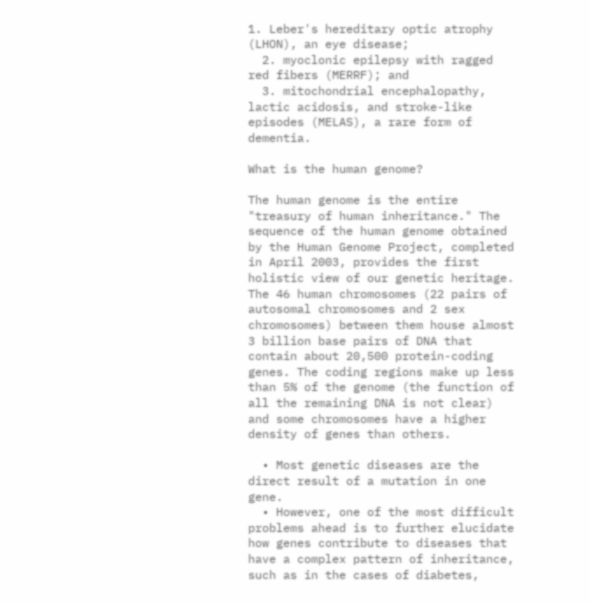1. Leber's hereditary optic atrophy (LHON), an eye disease;
  2. myoclonic epilepsy with ragged red fibers (MERRF); and
  3. mitochondrial encephalopathy, lactic acidosis, and stroke-like episodes (MELAS), a rare form of dementia.

What is the human genome?

The human genome is the entire "treasury of human inheritance." The sequence of the human genome obtained by the Human Genome Project, completed in April 2003, provides the first holistic view of our genetic heritage. The 46 human chromosomes (22 pairs of autosomal chromosomes and 2 sex chromosomes) between them house almost 3 billion base pairs of DNA that contain about 20,500 protein-coding genes. The coding regions make up less than 5% of the genome (the function of all the remaining DNA is not clear) and some chromosomes have a higher density of genes than others.

  • Most genetic diseases are the direct result of a mutation in one gene.
  • However, one of the most difficult problems ahead is to further elucidate how genes contribute to diseases that have a complex pattern of inheritance, such as in the cases of diabetes,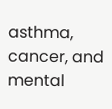asthma, cancer, and mental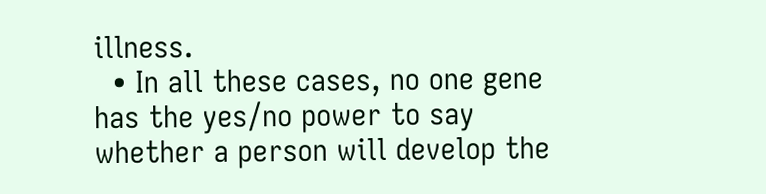illness.
  • In all these cases, no one gene has the yes/no power to say whether a person will develop the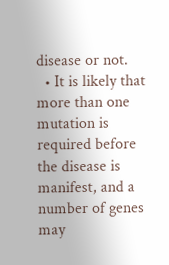disease or not.
  • It is likely that more than one mutation is required before the disease is manifest, and a number of genes may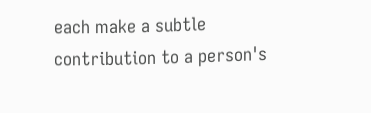each make a subtle contribution to a person's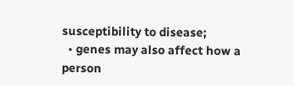susceptibility to disease;
  • genes may also affect how a person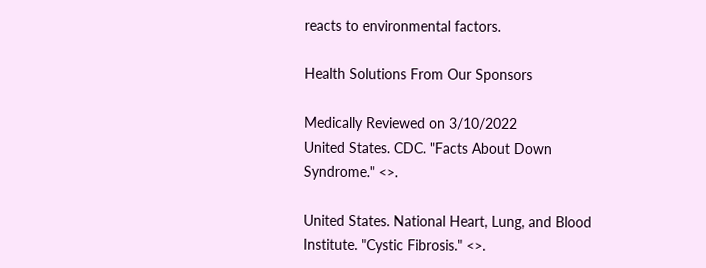reacts to environmental factors.

Health Solutions From Our Sponsors

Medically Reviewed on 3/10/2022
United States. CDC. "Facts About Down Syndrome." <>.

United States. National Heart, Lung, and Blood Institute. "Cystic Fibrosis." <>.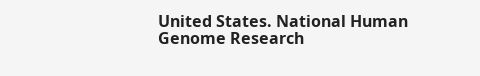United States. National Human Genome Research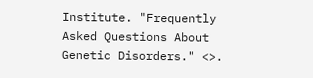Institute. "Frequently Asked Questions About Genetic Disorders." <>.